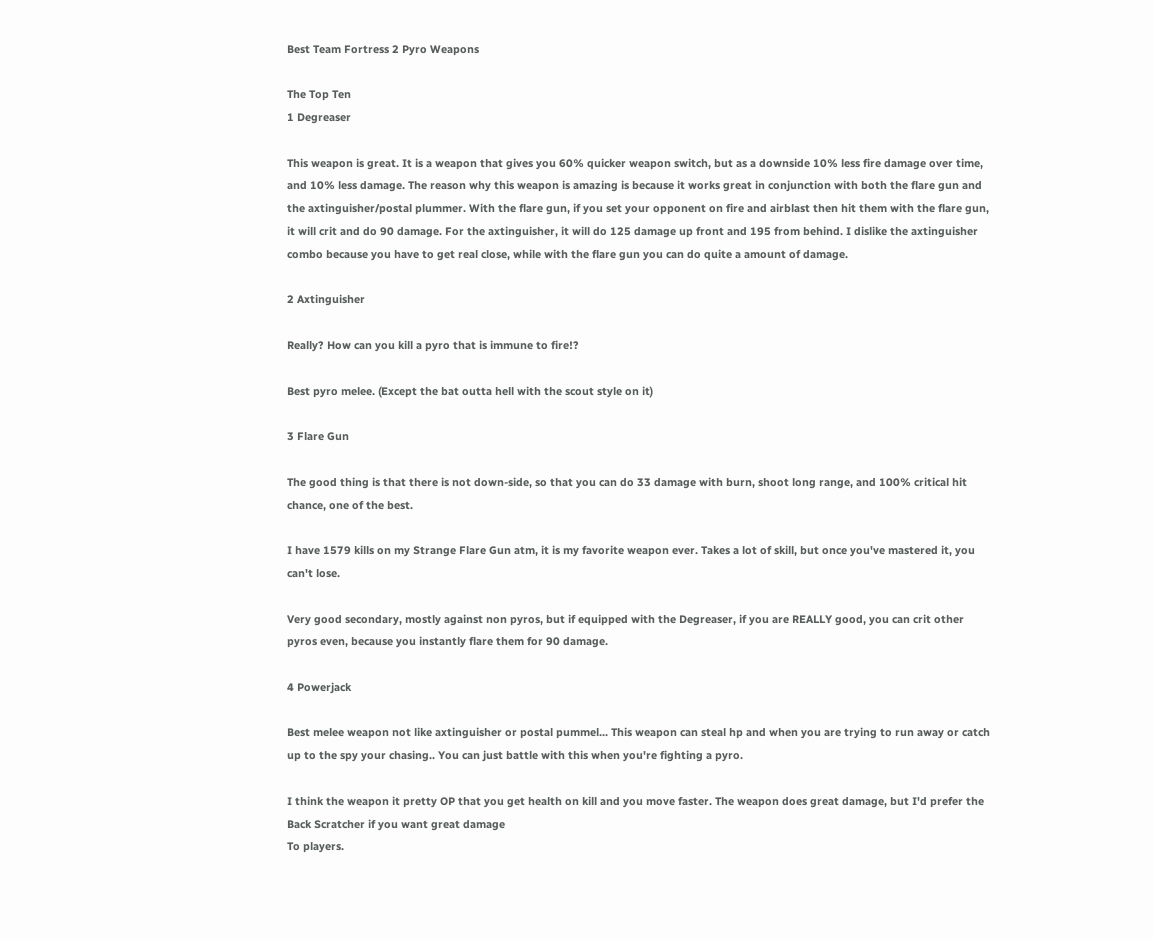Best Team Fortress 2 Pyro Weapons

The Top Ten
1 Degreaser

This weapon is great. It is a weapon that gives you 60% quicker weapon switch, but as a downside 10% less fire damage over time, and 10% less damage. The reason why this weapon is amazing is because it works great in conjunction with both the flare gun and the axtinguisher/postal plummer. With the flare gun, if you set your opponent on fire and airblast then hit them with the flare gun, it will crit and do 90 damage. For the axtinguisher, it will do 125 damage up front and 195 from behind. I dislike the axtinguisher combo because you have to get real close, while with the flare gun you can do quite a amount of damage.

2 Axtinguisher

Really? How can you kill a pyro that is immune to fire!?

Best pyro melee. (Except the bat outta hell with the scout style on it)

3 Flare Gun

The good thing is that there is not down-side, so that you can do 33 damage with burn, shoot long range, and 100% critical hit chance, one of the best.

I have 1579 kills on my Strange Flare Gun atm, it is my favorite weapon ever. Takes a lot of skill, but once you've mastered it, you can't lose.

Very good secondary, mostly against non pyros, but if equipped with the Degreaser, if you are REALLY good, you can crit other pyros even, because you instantly flare them for 90 damage.

4 Powerjack

Best melee weapon not like axtinguisher or postal pummel... This weapon can steal hp and when you are trying to run away or catch up to the spy your chasing.. You can just battle with this when you're fighting a pyro.

I think the weapon it pretty OP that you get health on kill and you move faster. The weapon does great damage, but I'd prefer the Back Scratcher if you want great damage
To players.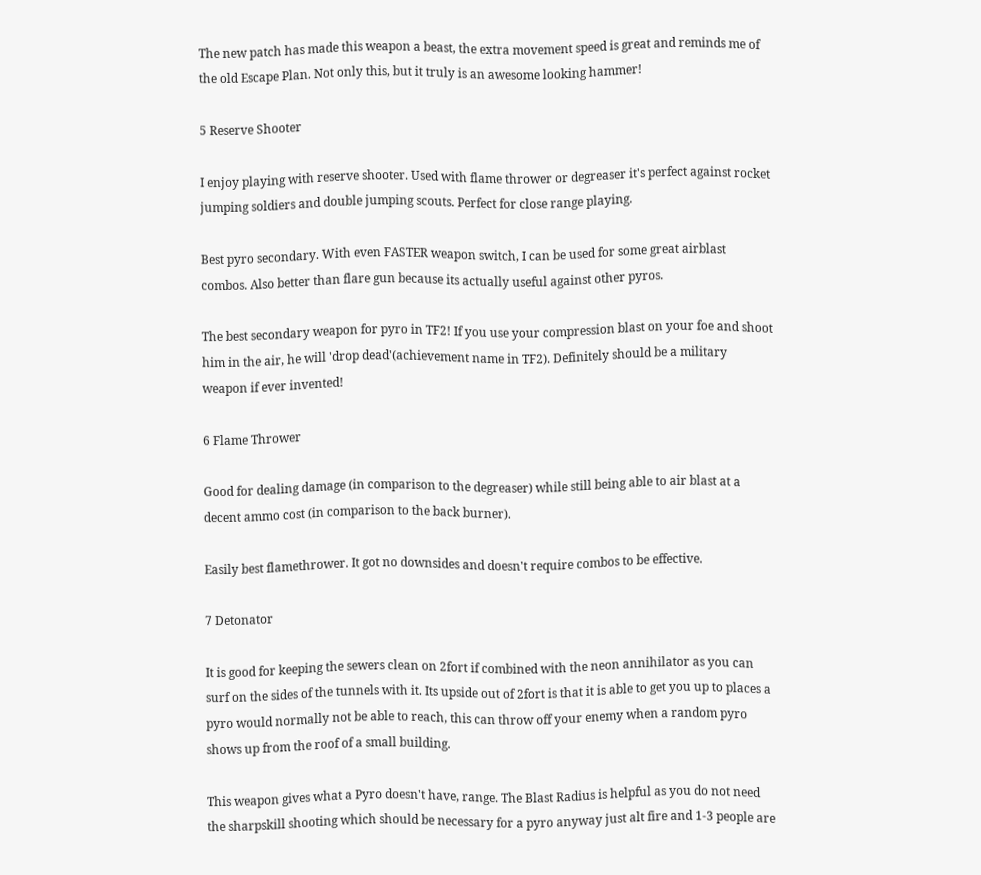The new patch has made this weapon a beast, the extra movement speed is great and reminds me of the old Escape Plan. Not only this, but it truly is an awesome looking hammer!

5 Reserve Shooter

I enjoy playing with reserve shooter. Used with flame thrower or degreaser it's perfect against rocket jumping soldiers and double jumping scouts. Perfect for close range playing.

Best pyro secondary. With even FASTER weapon switch, I can be used for some great airblast combos. Also better than flare gun because its actually useful against other pyros.

The best secondary weapon for pyro in TF2! If you use your compression blast on your foe and shoot him in the air, he will 'drop dead'(achievement name in TF2). Definitely should be a military weapon if ever invented!

6 Flame Thrower

Good for dealing damage (in comparison to the degreaser) while still being able to air blast at a decent ammo cost (in comparison to the back burner).

Easily best flamethrower. It got no downsides and doesn't require combos to be effective.

7 Detonator

It is good for keeping the sewers clean on 2fort if combined with the neon annihilator as you can surf on the sides of the tunnels with it. Its upside out of 2fort is that it is able to get you up to places a pyro would normally not be able to reach, this can throw off your enemy when a random pyro shows up from the roof of a small building.

This weapon gives what a Pyro doesn't have, range. The Blast Radius is helpful as you do not need the sharpskill shooting which should be necessary for a pyro anyway just alt fire and 1-3 people are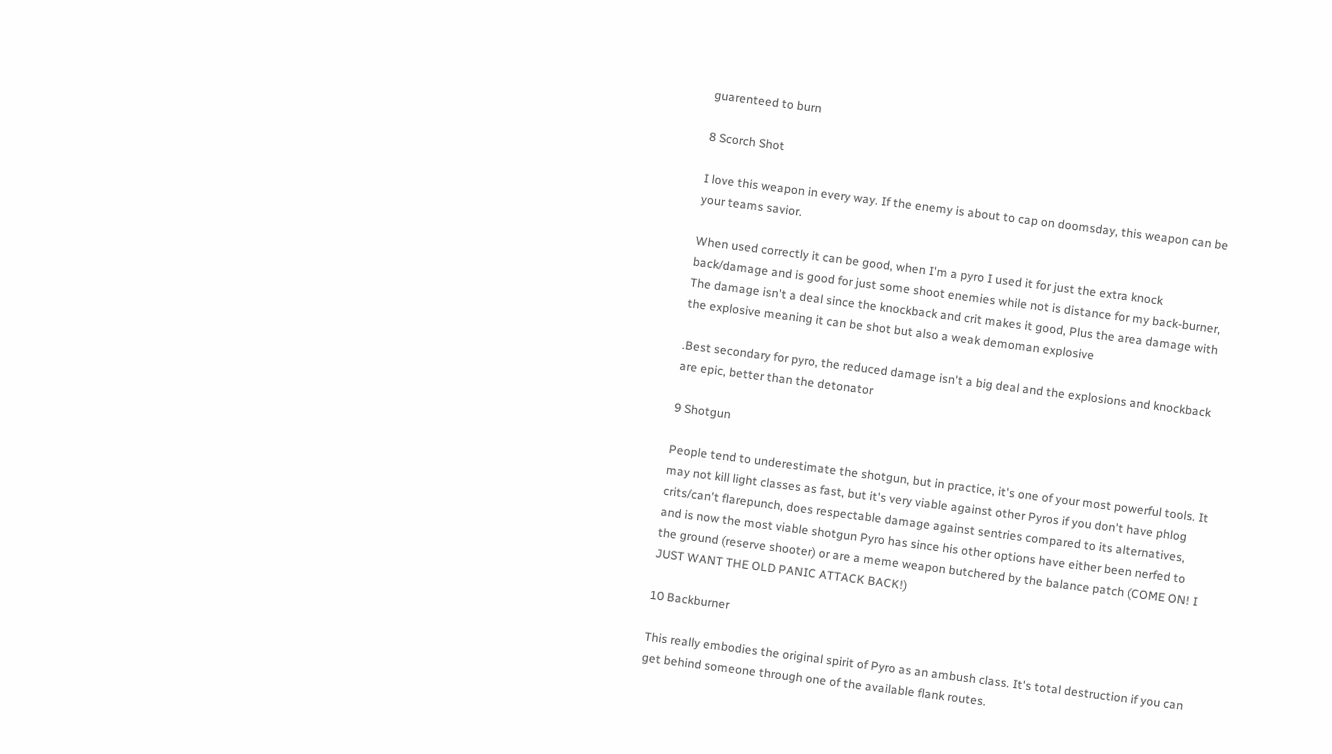guarenteed to burn

8 Scorch Shot

I love this weapon in every way. If the enemy is about to cap on doomsday, this weapon can be your teams savior.

When used correctly it can be good, when I'm a pyro I used it for just the extra knock back/damage and is good for just some shoot enemies while not is distance for my back-burner, The damage isn't a deal since the knockback and crit makes it good, Plus the area damage with the explosive meaning it can be shot but also a weak demoman explosive

.Best secondary for pyro, the reduced damage isn't a big deal and the explosions and knockback are epic, better than the detonator

9 Shotgun

People tend to underestimate the shotgun, but in practice, it's one of your most powerful tools. It may not kill light classes as fast, but it's very viable against other Pyros if you don't have phlog crits/can't flarepunch, does respectable damage against sentries compared to its alternatives, and is now the most viable shotgun Pyro has since his other options have either been nerfed to the ground (reserve shooter) or are a meme weapon butchered by the balance patch (COME ON! I JUST WANT THE OLD PANIC ATTACK BACK!)

10 Backburner

This really embodies the original spirit of Pyro as an ambush class. It's total destruction if you can get behind someone through one of the available flank routes.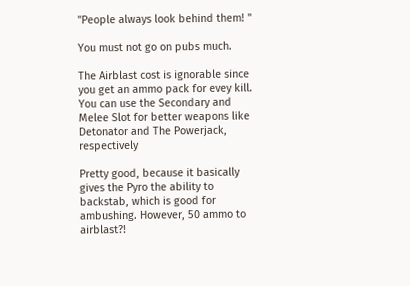"People always look behind them! "

You must not go on pubs much.

The Airblast cost is ignorable since you get an ammo pack for evey kill. You can use the Secondary and Melee Slot for better weapons like Detonator and The Powerjack, respectively

Pretty good, because it basically gives the Pyro the ability to backstab, which is good for ambushing. However, 50 ammo to airblast?!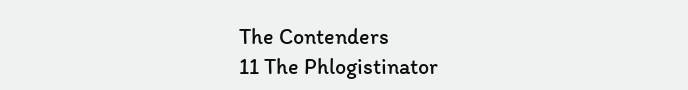The Contenders
11 The Phlogistinator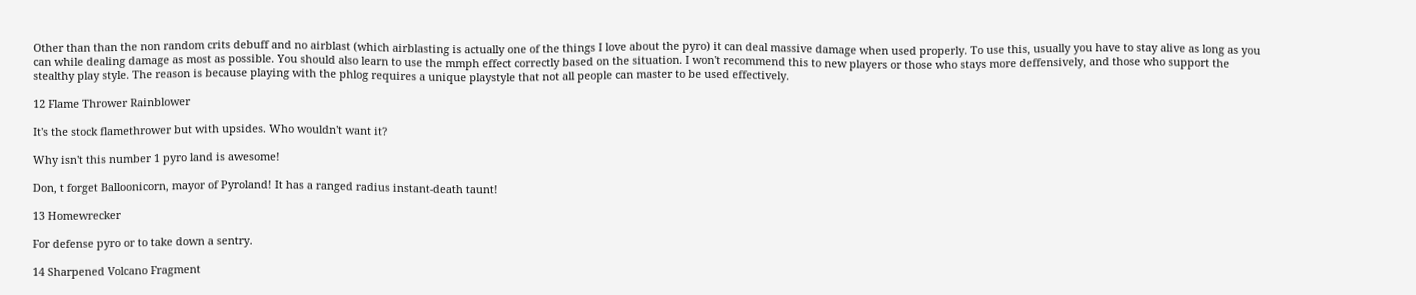Other than than the non random crits debuff and no airblast (which airblasting is actually one of the things I love about the pyro) it can deal massive damage when used properly. To use this, usually you have to stay alive as long as you can while dealing damage as most as possible. You should also learn to use the mmph effect correctly based on the situation. I won't recommend this to new players or those who stays more deffensively, and those who support the stealthy play style. The reason is because playing with the phlog requires a unique playstyle that not all people can master to be used effectively.

12 Flame Thrower Rainblower

It's the stock flamethrower but with upsides. Who wouldn't want it?

Why isn't this number 1 pyro land is awesome!

Don, t forget Balloonicorn, mayor of Pyroland! It has a ranged radius instant-death taunt!

13 Homewrecker

For defense pyro or to take down a sentry.

14 Sharpened Volcano Fragment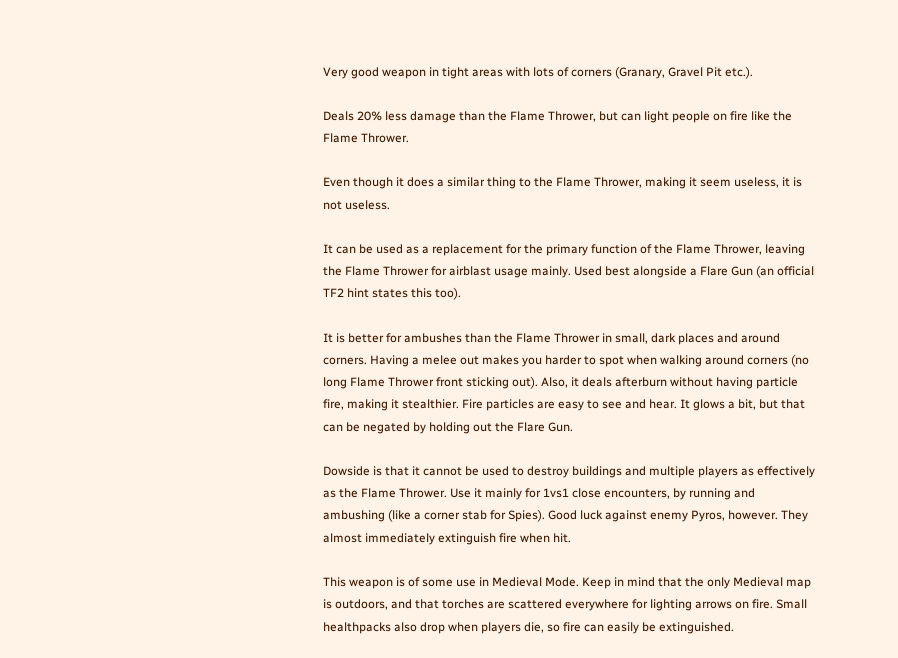Very good weapon in tight areas with lots of corners (Granary, Gravel Pit etc.).

Deals 20% less damage than the Flame Thrower, but can light people on fire like the Flame Thrower.

Even though it does a similar thing to the Flame Thrower, making it seem useless, it is not useless.

It can be used as a replacement for the primary function of the Flame Thrower, leaving the Flame Thrower for airblast usage mainly. Used best alongside a Flare Gun (an official TF2 hint states this too).

It is better for ambushes than the Flame Thrower in small, dark places and around corners. Having a melee out makes you harder to spot when walking around corners (no long Flame Thrower front sticking out). Also, it deals afterburn without having particle fire, making it stealthier. Fire particles are easy to see and hear. It glows a bit, but that can be negated by holding out the Flare Gun.

Dowside is that it cannot be used to destroy buildings and multiple players as effectively as the Flame Thrower. Use it mainly for 1vs1 close encounters, by running and ambushing (like a corner stab for Spies). Good luck against enemy Pyros, however. They almost immediately extinguish fire when hit.

This weapon is of some use in Medieval Mode. Keep in mind that the only Medieval map is outdoors, and that torches are scattered everywhere for lighting arrows on fire. Small healthpacks also drop when players die, so fire can easily be extinguished.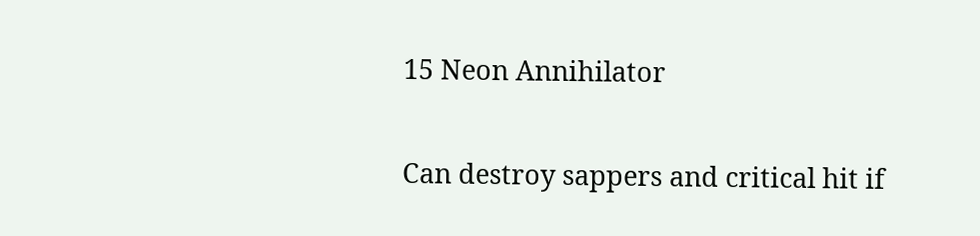15 Neon Annihilator

Can destroy sappers and critical hit if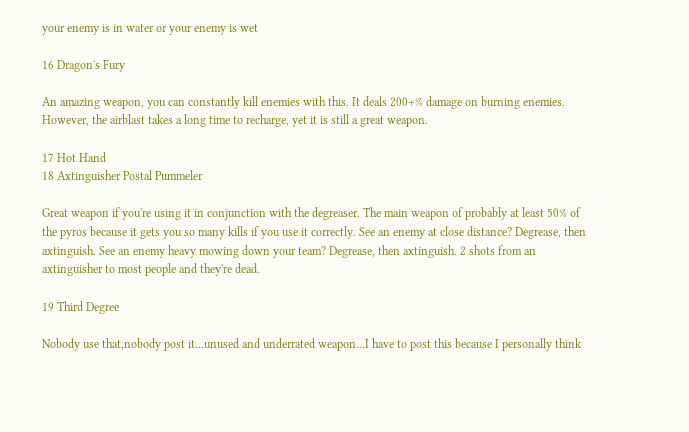your enemy is in water or your enemy is wet

16 Dragon's Fury

An amazing weapon, you can constantly kill enemies with this. It deals 200+% damage on burning enemies. However, the airblast takes a long time to recharge, yet it is still a great weapon.

17 Hot Hand
18 Axtinguisher Postal Pummeler

Great weapon if you're using it in conjunction with the degreaser. The main weapon of probably at least 50% of the pyros because it gets you so many kills if you use it correctly. See an enemy at close distance? Degrease, then axtinguish. See an enemy heavy mowing down your team? Degrease, then axtinguish. 2 shots from an axtinguisher to most people and they're dead.

19 Third Degree

Nobody use that,nobody post it...unused and underrated weapon...I have to post this because I personally think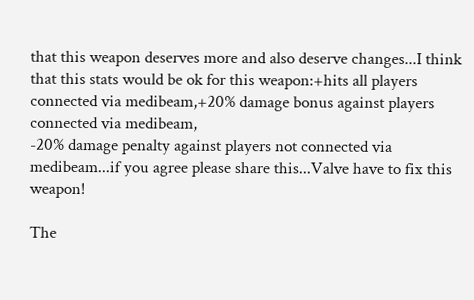that this weapon deserves more and also deserve changes...I think that this stats would be ok for this weapon:+hits all players connected via medibeam,+20% damage bonus against players connected via medibeam,
-20% damage penalty against players not connected via medibeam...if you agree please share this...Valve have to fix this weapon!

The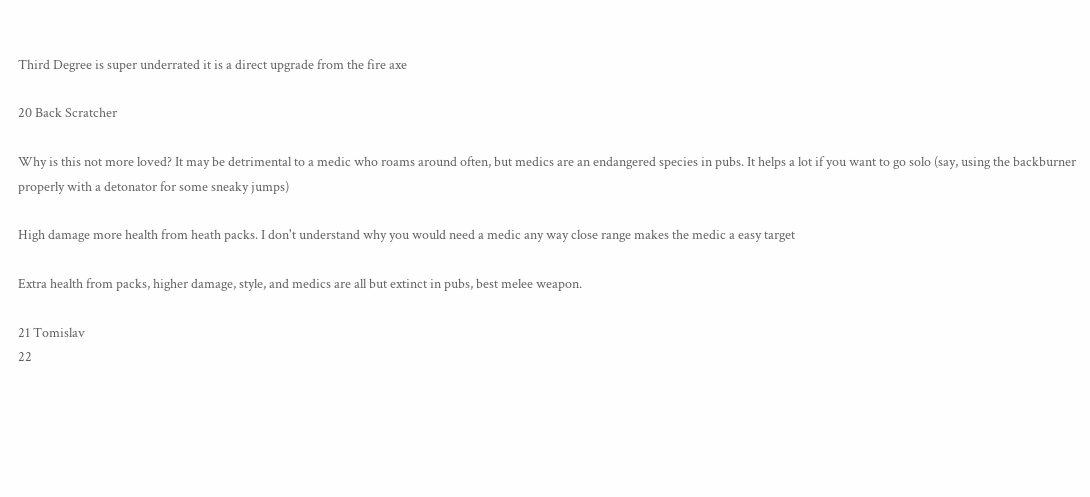Third Degree is super underrated it is a direct upgrade from the fire axe

20 Back Scratcher

Why is this not more loved? It may be detrimental to a medic who roams around often, but medics are an endangered species in pubs. It helps a lot if you want to go solo (say, using the backburner properly with a detonator for some sneaky jumps)

High damage more health from heath packs. I don't understand why you would need a medic any way close range makes the medic a easy target

Extra health from packs, higher damage, style, and medics are all but extinct in pubs, best melee weapon.

21 Tomislav
22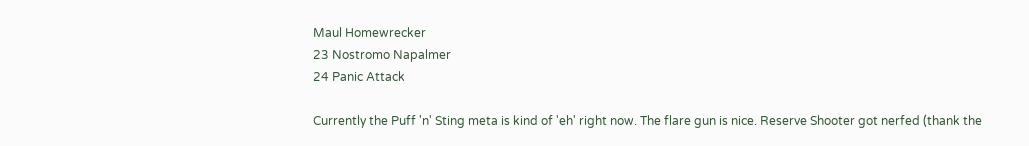Maul Homewrecker
23 Nostromo Napalmer
24 Panic Attack

Currently the Puff 'n' Sting meta is kind of 'eh' right now. The flare gun is nice. Reserve Shooter got nerfed (thank the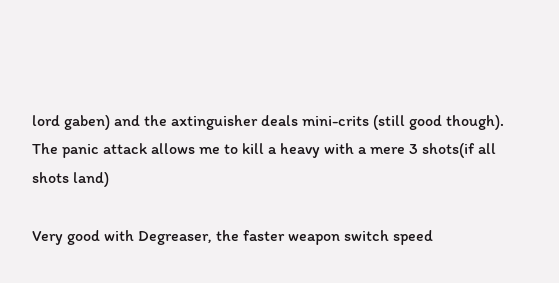lord gaben) and the axtinguisher deals mini-crits (still good though). The panic attack allows me to kill a heavy with a mere 3 shots(if all shots land)

Very good with Degreaser, the faster weapon switch speed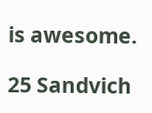is awesome.

25 Sandvich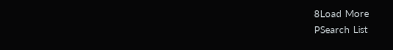8Load More
PSearch List